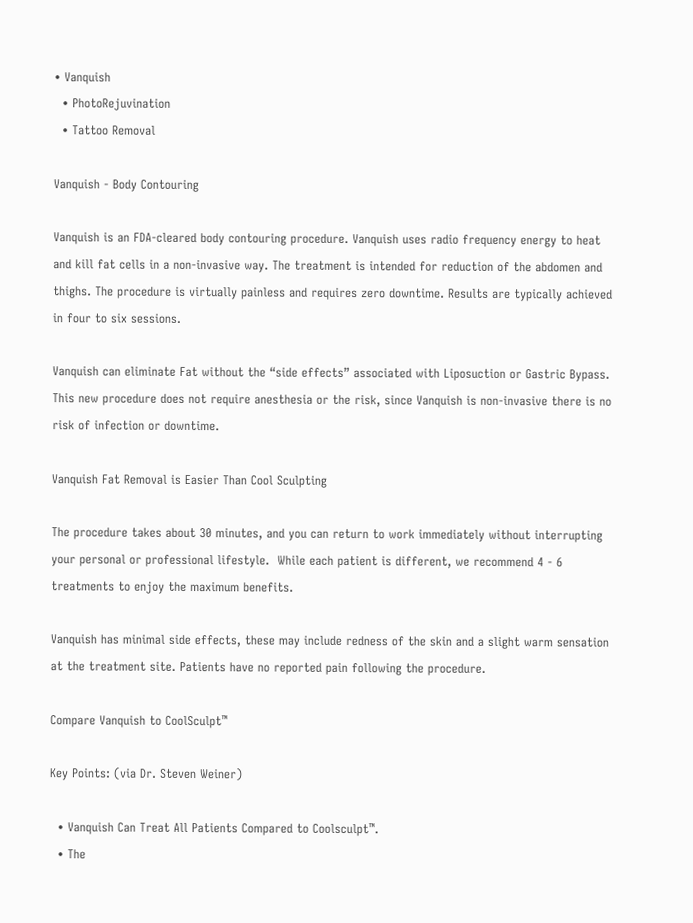• Vanquish
  • PhotoRejuvination
  • Tattoo Removal

Vanquish - Body Contouring

Vanquish is an FDA-cleared body contouring procedure. Vanquish uses radio frequency energy to heat and kill fat cells in a non-invasive way. The treatment is intended for reduction of the abdomen and thighs. The procedure is virtually painless and requires zero downtime. Results are typically achieved in four to six sessions.

Vanquish can eliminate Fat without the “side effects” associated with Liposuction or Gastric Bypass.  This new procedure does not require anesthesia or the risk, since Vanquish is non-invasive there is no risk of infection or downtime.

Vanquish Fat Removal is Easier Than Cool Sculpting

The procedure takes about 30 minutes, and you can return to work immediately without interrupting your personal or professional lifestyle.  While each patient is different, we recommend 4 - 6 treatments to enjoy the maximum benefits.

Vanquish has minimal side effects, these may include redness of the skin and a slight warm sensation at the treatment site. Patients have no reported pain following the procedure.

Compare Vanquish to CoolSculpt™

Key Points: (via Dr. Steven Weiner)

  • Vanquish Can Treat All Patients Compared to Coolsculpt™.
  • The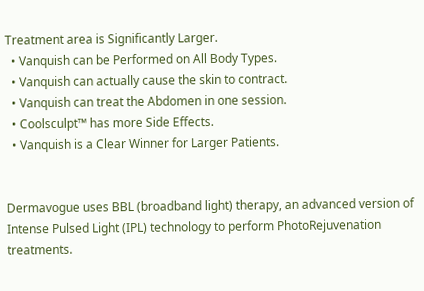Treatment area is Significantly Larger.
  • Vanquish can be Performed on All Body Types.
  • Vanquish can actually cause the skin to contract.
  • Vanquish can treat the Abdomen in one session.
  • Coolsculpt™ has more Side Effects.
  • Vanquish is a Clear Winner for Larger Patients.


Dermavogue uses BBL (broadband light) therapy, an advanced version of Intense Pulsed Light (IPL) technology to perform PhotoRejuvenation treatments.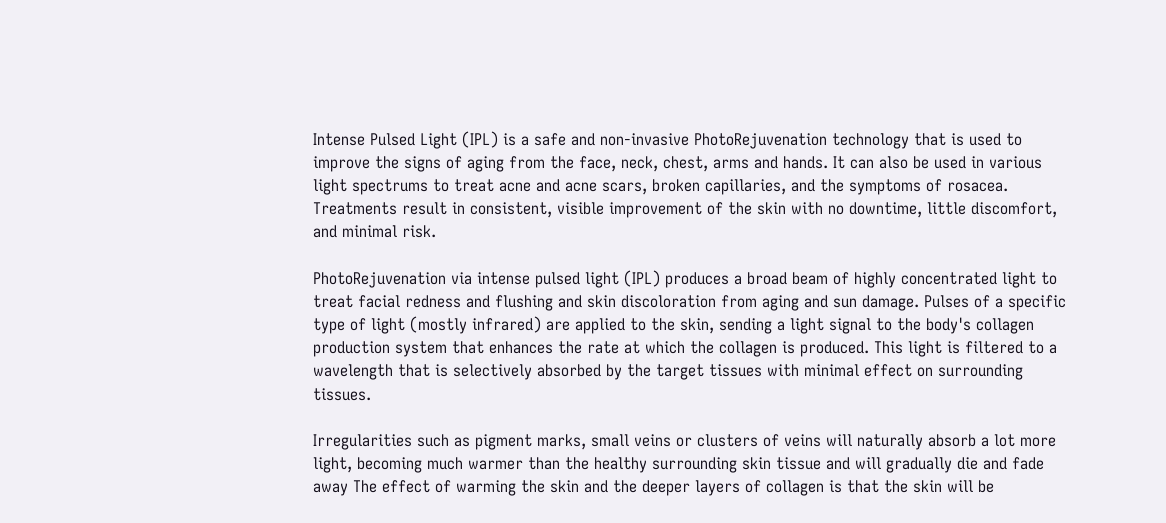Intense Pulsed Light (IPL) is a safe and non-invasive PhotoRejuvenation technology that is used to improve the signs of aging from the face, neck, chest, arms and hands. It can also be used in various light spectrums to treat acne and acne scars, broken capillaries, and the symptoms of rosacea. Treatments result in consistent, visible improvement of the skin with no downtime, little discomfort, and minimal risk.

PhotoRejuvenation via intense pulsed light (IPL) produces a broad beam of highly concentrated light to treat facial redness and flushing and skin discoloration from aging and sun damage. Pulses of a specific type of light (mostly infrared) are applied to the skin, sending a light signal to the body's collagen production system that enhances the rate at which the collagen is produced. This light is filtered to a wavelength that is selectively absorbed by the target tissues with minimal effect on surrounding tissues.

Irregularities such as pigment marks, small veins or clusters of veins will naturally absorb a lot more light, becoming much warmer than the healthy surrounding skin tissue and will gradually die and fade away The effect of warming the skin and the deeper layers of collagen is that the skin will be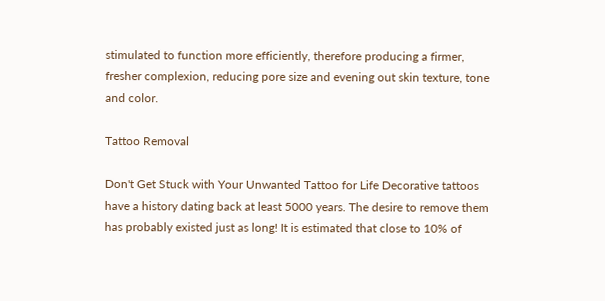stimulated to function more efficiently, therefore producing a firmer, fresher complexion, reducing pore size and evening out skin texture, tone and color.

Tattoo Removal

Don't Get Stuck with Your Unwanted Tattoo for Life Decorative tattoos have a history dating back at least 5000 years. The desire to remove them has probably existed just as long! It is estimated that close to 10% of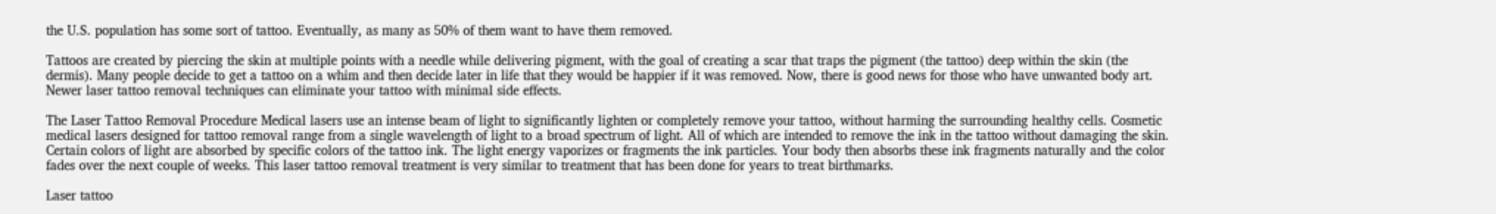the U.S. population has some sort of tattoo. Eventually, as many as 50% of them want to have them removed.

Tattoos are created by piercing the skin at multiple points with a needle while delivering pigment, with the goal of creating a scar that traps the pigment (the tattoo) deep within the skin (the dermis). Many people decide to get a tattoo on a whim and then decide later in life that they would be happier if it was removed. Now, there is good news for those who have unwanted body art. Newer laser tattoo removal techniques can eliminate your tattoo with minimal side effects.

The Laser Tattoo Removal Procedure Medical lasers use an intense beam of light to significantly lighten or completely remove your tattoo, without harming the surrounding healthy cells. Cosmetic medical lasers designed for tattoo removal range from a single wavelength of light to a broad spectrum of light. All of which are intended to remove the ink in the tattoo without damaging the skin. Certain colors of light are absorbed by specific colors of the tattoo ink. The light energy vaporizes or fragments the ink particles. Your body then absorbs these ink fragments naturally and the color fades over the next couple of weeks. This laser tattoo removal treatment is very similar to treatment that has been done for years to treat birthmarks.

Laser tattoo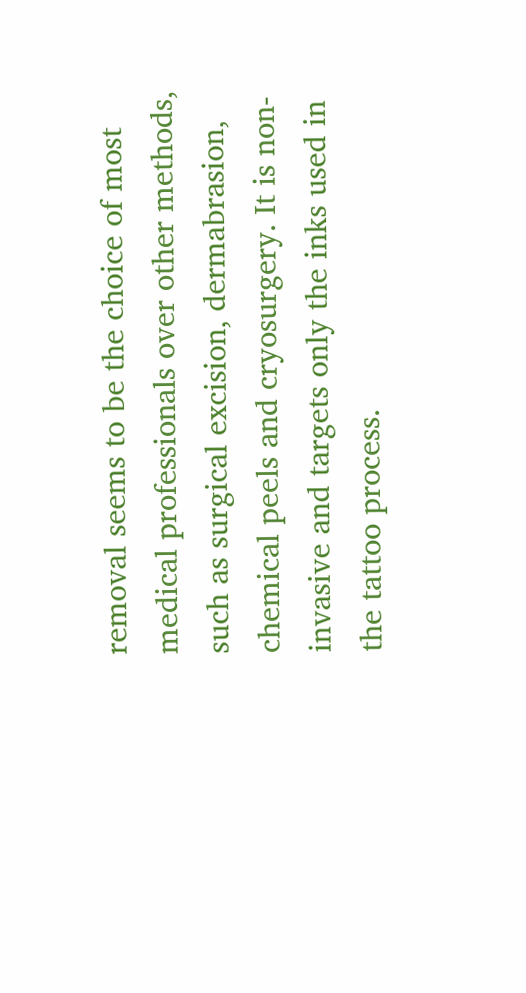removal seems to be the choice of most medical professionals over other methods, such as surgical excision, dermabrasion, chemical peels and cryosurgery. It is non-invasive and targets only the inks used in the tattoo process.